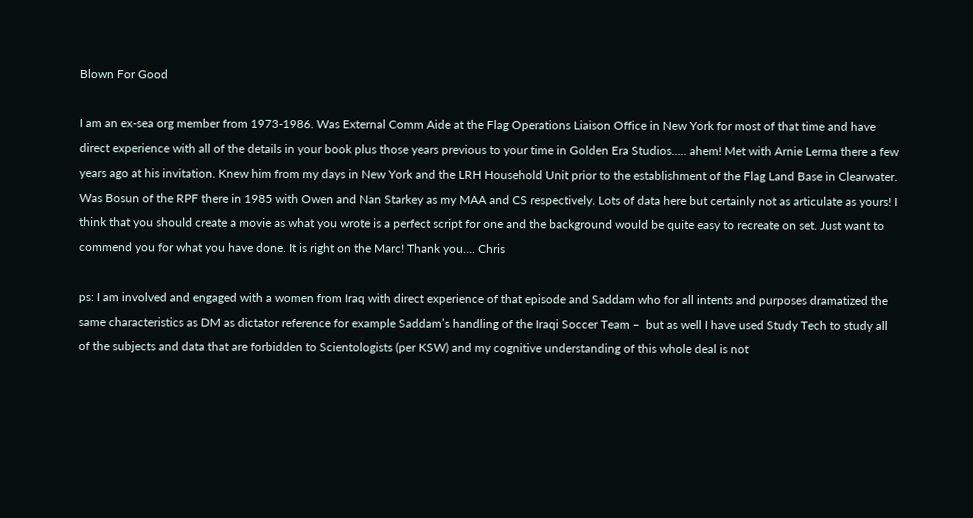Blown For Good

I am an ex-sea org member from 1973-1986. Was External Comm Aide at the Flag Operations Liaison Office in New York for most of that time and have direct experience with all of the details in your book plus those years previous to your time in Golden Era Studios….. ahem! Met with Arnie Lerma there a few years ago at his invitation. Knew him from my days in New York and the LRH Household Unit prior to the establishment of the Flag Land Base in Clearwater. Was Bosun of the RPF there in 1985 with Owen and Nan Starkey as my MAA and CS respectively. Lots of data here but certainly not as articulate as yours! I think that you should create a movie as what you wrote is a perfect script for one and the background would be quite easy to recreate on set. Just want to commend you for what you have done. It is right on the Marc! Thank you…. Chris

ps: I am involved and engaged with a women from Iraq with direct experience of that episode and Saddam who for all intents and purposes dramatized the same characteristics as DM as dictator reference for example Saddam’s handling of the Iraqi Soccer Team –  but as well I have used Study Tech to study all of the subjects and data that are forbidden to Scientologists (per KSW) and my cognitive understanding of this whole deal is not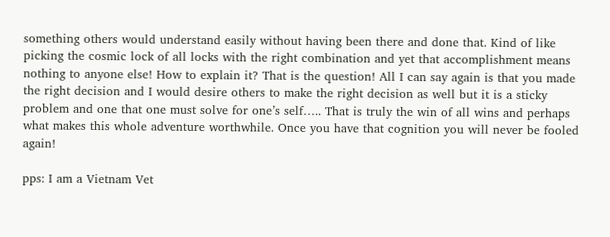something others would understand easily without having been there and done that. Kind of like picking the cosmic lock of all locks with the right combination and yet that accomplishment means nothing to anyone else! How to explain it? That is the question! All I can say again is that you made the right decision and I would desire others to make the right decision as well but it is a sticky problem and one that one must solve for one’s self….. That is truly the win of all wins and perhaps what makes this whole adventure worthwhile. Once you have that cognition you will never be fooled again!

pps: I am a Vietnam Vet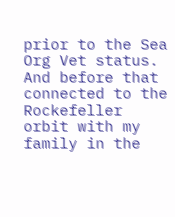prior to the Sea Org Vet status.  And before that connected to the Rockefeller orbit with my family in the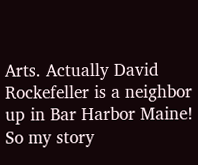Arts. Actually David Rockefeller is a neighbor up in Bar Harbor Maine! So my story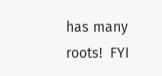has many roots!  FYI